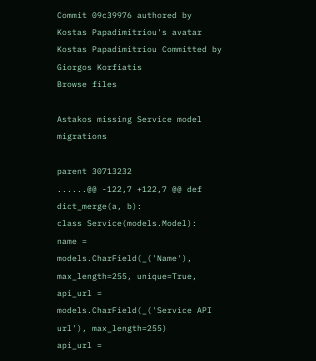Commit 09c39976 authored by Kostas Papadimitriou's avatar Kostas Papadimitriou Committed by Giorgos Korfiatis
Browse files

Astakos missing Service model migrations

parent 30713232
......@@ -122,7 +122,7 @@ def dict_merge(a, b):
class Service(models.Model):
name = models.CharField(_('Name'), max_length=255, unique=True,
api_url = models.CharField(_('Service API url'), max_length=255)
api_url =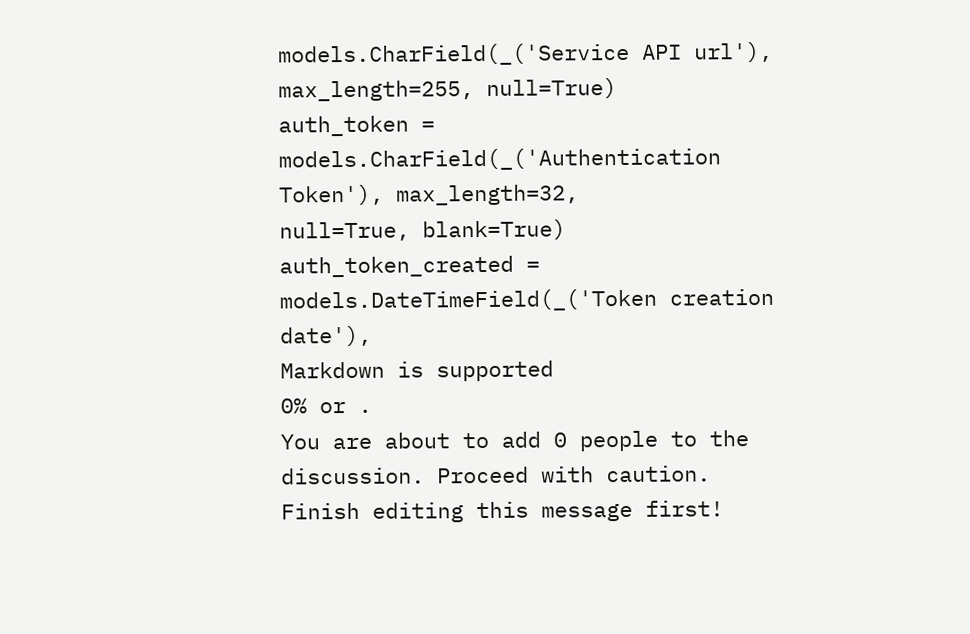models.CharField(_('Service API url'), max_length=255, null=True)
auth_token = models.CharField(_('Authentication Token'), max_length=32,
null=True, blank=True)
auth_token_created = models.DateTimeField(_('Token creation date'),
Markdown is supported
0% or .
You are about to add 0 people to the discussion. Proceed with caution.
Finish editing this message first!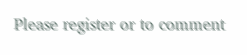Please register or to comment